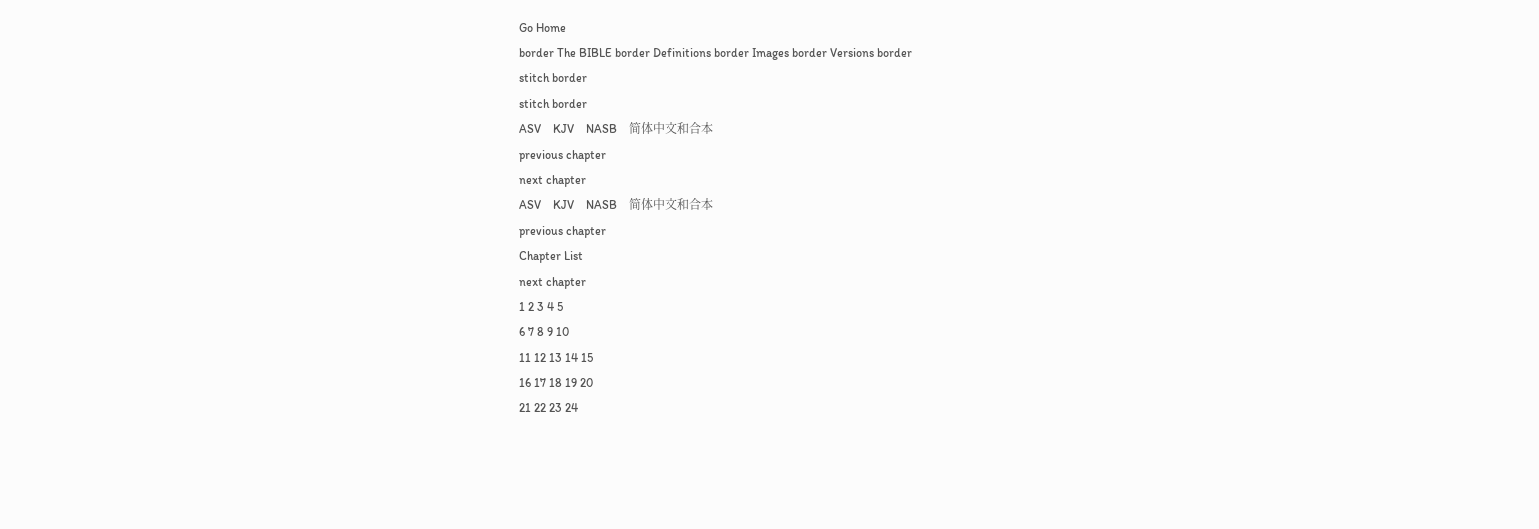Go Home
border The BIBLE border Definitions border Images border Versions border
stitch border
stitch border
ASV    KJV    NASB    简体中文和合本
previous chapter
next chapter
ASV    KJV    NASB    简体中文和合本
previous chapter
Chapter List
next chapter
1 2 3 4 5
6 7 8 9 10
11 12 13 14 15
16 17 18 19 20
21 22 23 24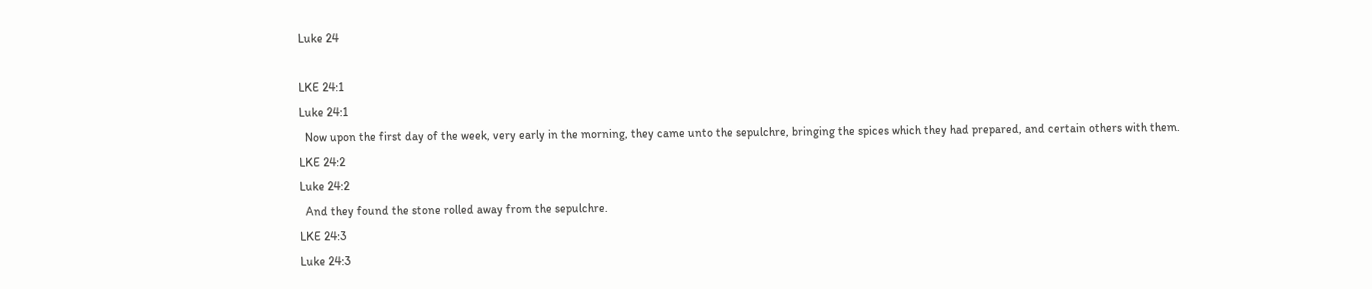Luke 24

LKE 24:1
Luke 24:1
  Now upon the first day of the week, very early in the morning, they came unto the sepulchre, bringing the spices which they had prepared, and certain others with them.
LKE 24:2
Luke 24:2
  And they found the stone rolled away from the sepulchre.
LKE 24:3
Luke 24:3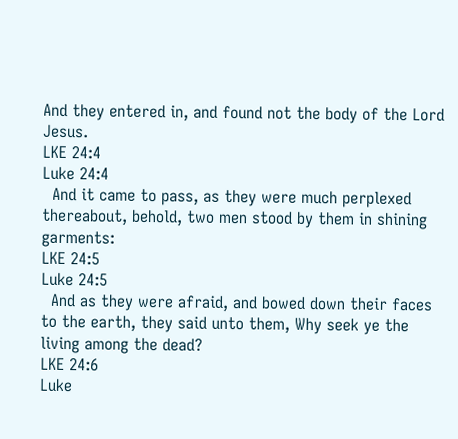And they entered in, and found not the body of the Lord Jesus.
LKE 24:4
Luke 24:4
  And it came to pass, as they were much perplexed thereabout, behold, two men stood by them in shining garments:
LKE 24:5
Luke 24:5
  And as they were afraid, and bowed down their faces to the earth, they said unto them, Why seek ye the living among the dead?
LKE 24:6
Luke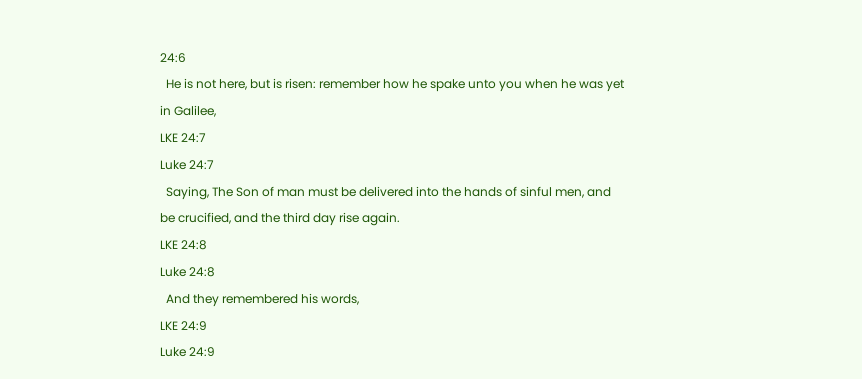24:6
  He is not here, but is risen: remember how he spake unto you when he was yet in Galilee,
LKE 24:7
Luke 24:7
  Saying, The Son of man must be delivered into the hands of sinful men, and be crucified, and the third day rise again.
LKE 24:8
Luke 24:8
  And they remembered his words,
LKE 24:9
Luke 24:9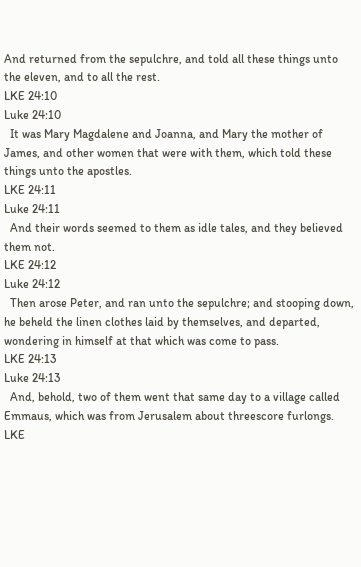And returned from the sepulchre, and told all these things unto the eleven, and to all the rest.
LKE 24:10
Luke 24:10
  It was Mary Magdalene and Joanna, and Mary the mother of James, and other women that were with them, which told these things unto the apostles.
LKE 24:11
Luke 24:11
  And their words seemed to them as idle tales, and they believed them not.
LKE 24:12
Luke 24:12
  Then arose Peter, and ran unto the sepulchre; and stooping down, he beheld the linen clothes laid by themselves, and departed, wondering in himself at that which was come to pass.
LKE 24:13
Luke 24:13
  And, behold, two of them went that same day to a village called Emmaus, which was from Jerusalem about threescore furlongs.
LKE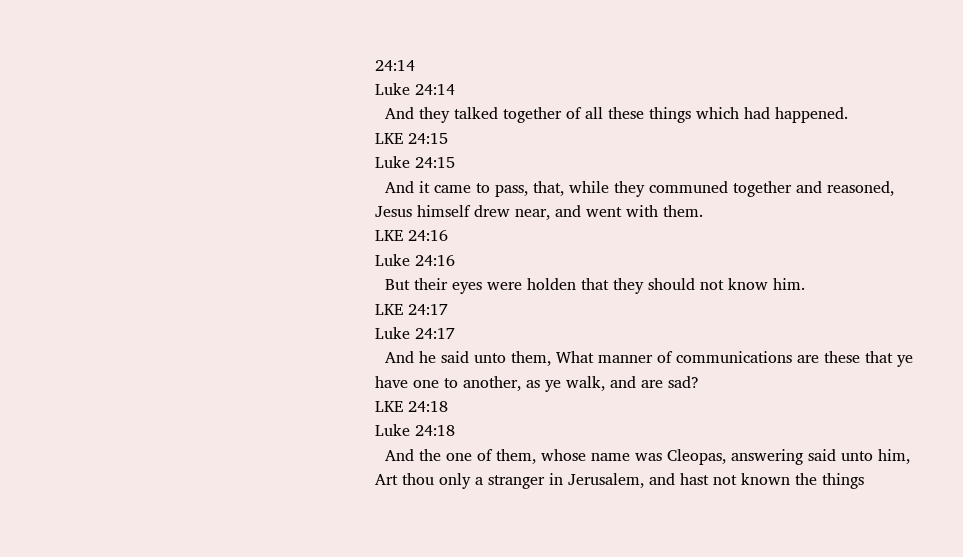24:14
Luke 24:14
  And they talked together of all these things which had happened.
LKE 24:15
Luke 24:15
  And it came to pass, that, while they communed together and reasoned, Jesus himself drew near, and went with them.
LKE 24:16
Luke 24:16
  But their eyes were holden that they should not know him.
LKE 24:17
Luke 24:17
  And he said unto them, What manner of communications are these that ye have one to another, as ye walk, and are sad?
LKE 24:18
Luke 24:18
  And the one of them, whose name was Cleopas, answering said unto him, Art thou only a stranger in Jerusalem, and hast not known the things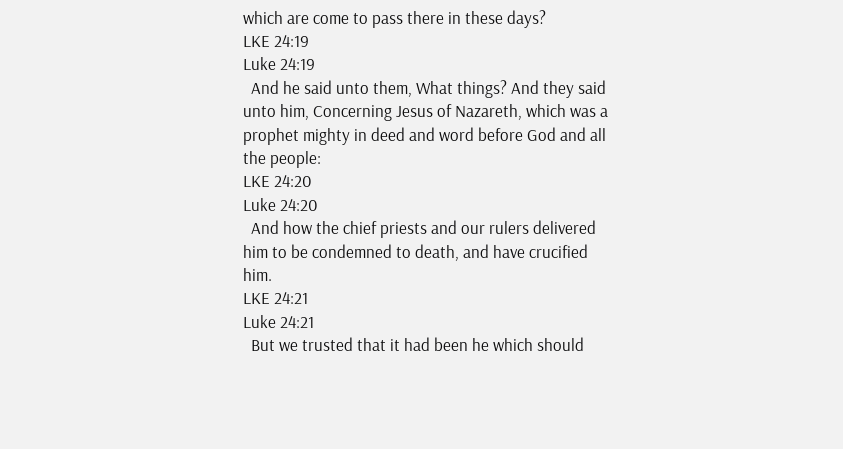which are come to pass there in these days?
LKE 24:19
Luke 24:19
  And he said unto them, What things? And they said unto him, Concerning Jesus of Nazareth, which was a prophet mighty in deed and word before God and all the people:
LKE 24:20
Luke 24:20
  And how the chief priests and our rulers delivered him to be condemned to death, and have crucified him.
LKE 24:21
Luke 24:21
  But we trusted that it had been he which should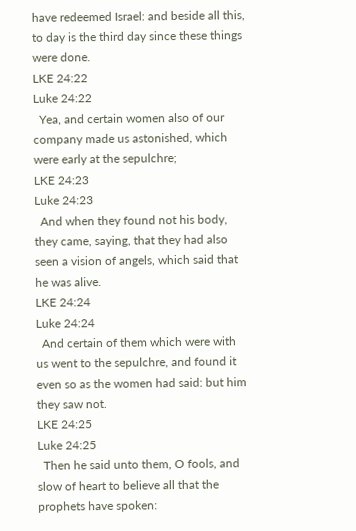have redeemed Israel: and beside all this, to day is the third day since these things were done.
LKE 24:22
Luke 24:22
  Yea, and certain women also of our company made us astonished, which were early at the sepulchre;
LKE 24:23
Luke 24:23
  And when they found not his body, they came, saying, that they had also seen a vision of angels, which said that he was alive.
LKE 24:24
Luke 24:24
  And certain of them which were with us went to the sepulchre, and found it even so as the women had said: but him they saw not.
LKE 24:25
Luke 24:25
  Then he said unto them, O fools, and slow of heart to believe all that the prophets have spoken: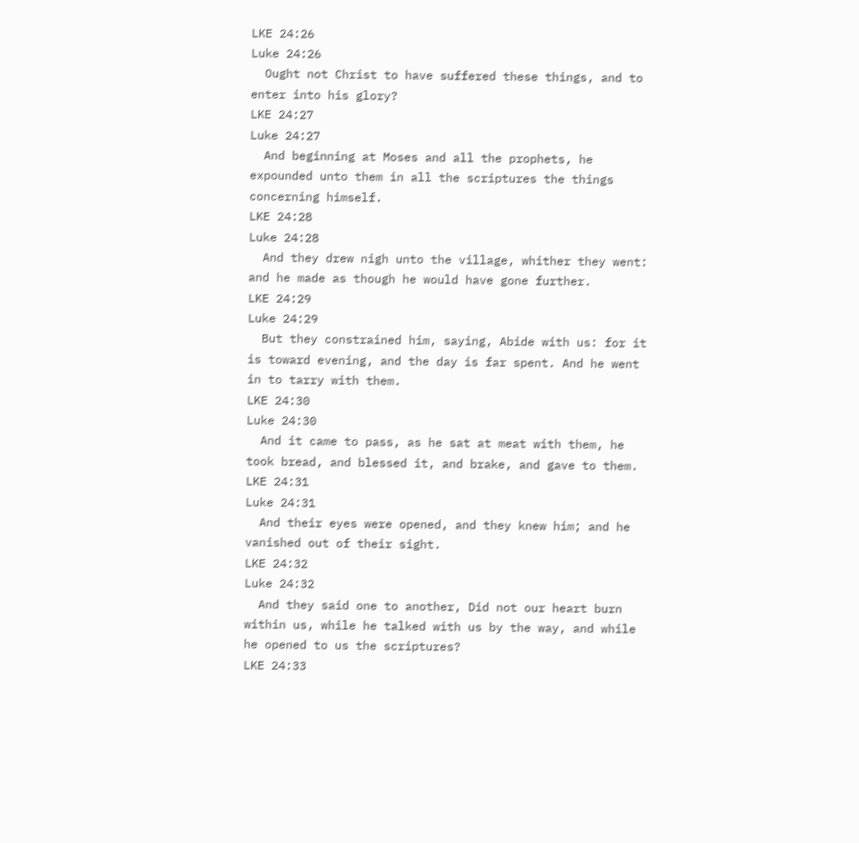LKE 24:26
Luke 24:26
  Ought not Christ to have suffered these things, and to enter into his glory?
LKE 24:27
Luke 24:27
  And beginning at Moses and all the prophets, he expounded unto them in all the scriptures the things concerning himself.
LKE 24:28
Luke 24:28
  And they drew nigh unto the village, whither they went: and he made as though he would have gone further.
LKE 24:29
Luke 24:29
  But they constrained him, saying, Abide with us: for it is toward evening, and the day is far spent. And he went in to tarry with them.
LKE 24:30
Luke 24:30
  And it came to pass, as he sat at meat with them, he took bread, and blessed it, and brake, and gave to them.
LKE 24:31
Luke 24:31
  And their eyes were opened, and they knew him; and he vanished out of their sight.
LKE 24:32
Luke 24:32
  And they said one to another, Did not our heart burn within us, while he talked with us by the way, and while he opened to us the scriptures?
LKE 24:33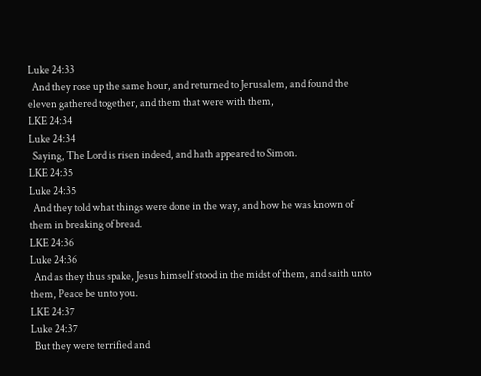Luke 24:33
  And they rose up the same hour, and returned to Jerusalem, and found the eleven gathered together, and them that were with them,
LKE 24:34
Luke 24:34
  Saying, The Lord is risen indeed, and hath appeared to Simon.
LKE 24:35
Luke 24:35
  And they told what things were done in the way, and how he was known of them in breaking of bread.
LKE 24:36
Luke 24:36
  And as they thus spake, Jesus himself stood in the midst of them, and saith unto them, Peace be unto you.
LKE 24:37
Luke 24:37
  But they were terrified and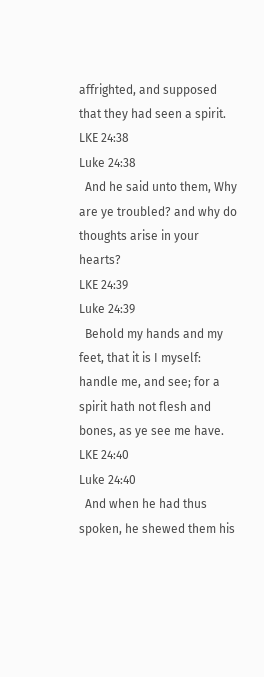affrighted, and supposed that they had seen a spirit.
LKE 24:38
Luke 24:38
  And he said unto them, Why are ye troubled? and why do thoughts arise in your hearts?
LKE 24:39
Luke 24:39
  Behold my hands and my feet, that it is I myself: handle me, and see; for a spirit hath not flesh and bones, as ye see me have.
LKE 24:40
Luke 24:40
  And when he had thus spoken, he shewed them his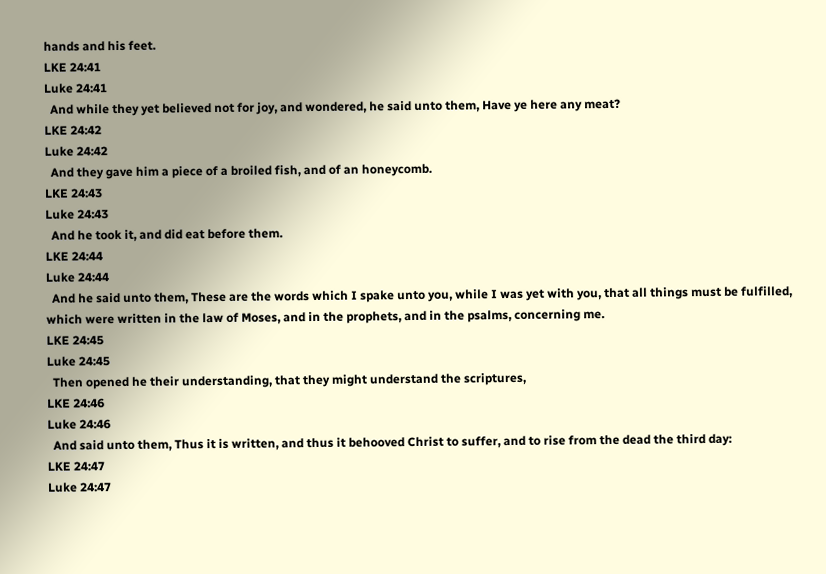hands and his feet.
LKE 24:41
Luke 24:41
  And while they yet believed not for joy, and wondered, he said unto them, Have ye here any meat?
LKE 24:42
Luke 24:42
  And they gave him a piece of a broiled fish, and of an honeycomb.
LKE 24:43
Luke 24:43
  And he took it, and did eat before them.
LKE 24:44
Luke 24:44
  And he said unto them, These are the words which I spake unto you, while I was yet with you, that all things must be fulfilled, which were written in the law of Moses, and in the prophets, and in the psalms, concerning me.
LKE 24:45
Luke 24:45
  Then opened he their understanding, that they might understand the scriptures,
LKE 24:46
Luke 24:46
  And said unto them, Thus it is written, and thus it behooved Christ to suffer, and to rise from the dead the third day:
LKE 24:47
Luke 24:47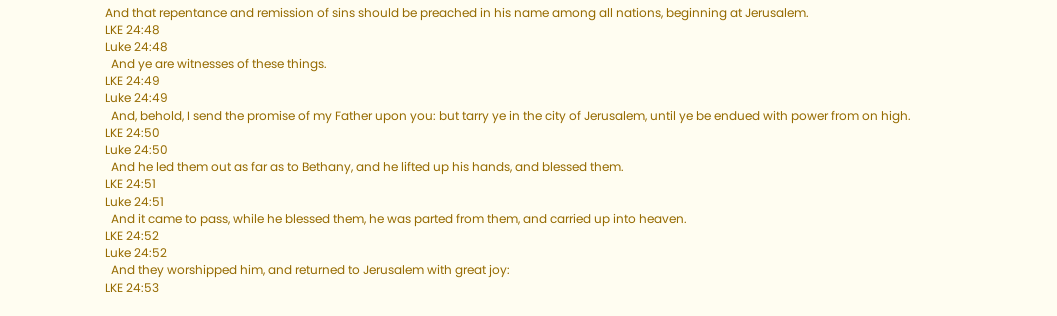And that repentance and remission of sins should be preached in his name among all nations, beginning at Jerusalem.
LKE 24:48
Luke 24:48
  And ye are witnesses of these things.
LKE 24:49
Luke 24:49
  And, behold, I send the promise of my Father upon you: but tarry ye in the city of Jerusalem, until ye be endued with power from on high.
LKE 24:50
Luke 24:50
  And he led them out as far as to Bethany, and he lifted up his hands, and blessed them.
LKE 24:51
Luke 24:51
  And it came to pass, while he blessed them, he was parted from them, and carried up into heaven.
LKE 24:52
Luke 24:52
  And they worshipped him, and returned to Jerusalem with great joy:
LKE 24:53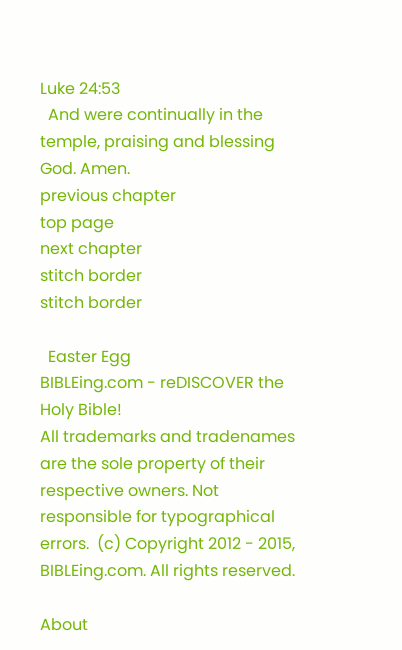Luke 24:53
  And were continually in the temple, praising and blessing God. Amen.
previous chapter
top page
next chapter
stitch border
stitch border

  Easter Egg
BIBLEing.com - reDISCOVER the Holy Bible!
All trademarks and tradenames are the sole property of their respective owners. Not responsible for typographical errors.  (c) Copyright 2012 - 2015, BIBLEing.com. All rights reserved.

About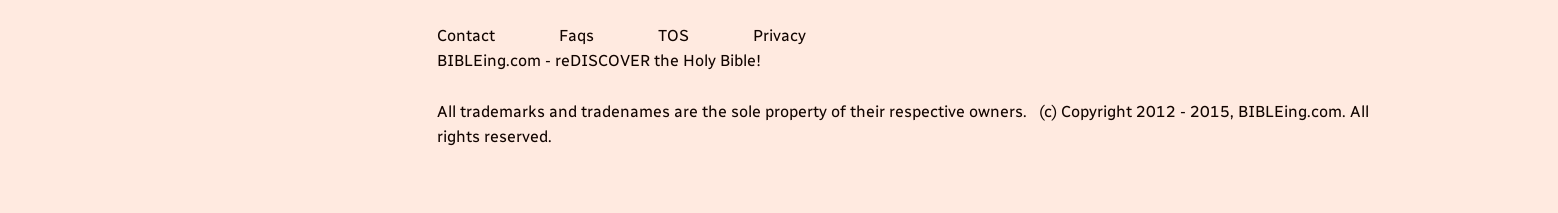Contact                Faqs                TOS                Privacy
BIBLEing.com - reDISCOVER the Holy Bible!

All trademarks and tradenames are the sole property of their respective owners.   (c) Copyright 2012 - 2015, BIBLEing.com. All rights reserved.